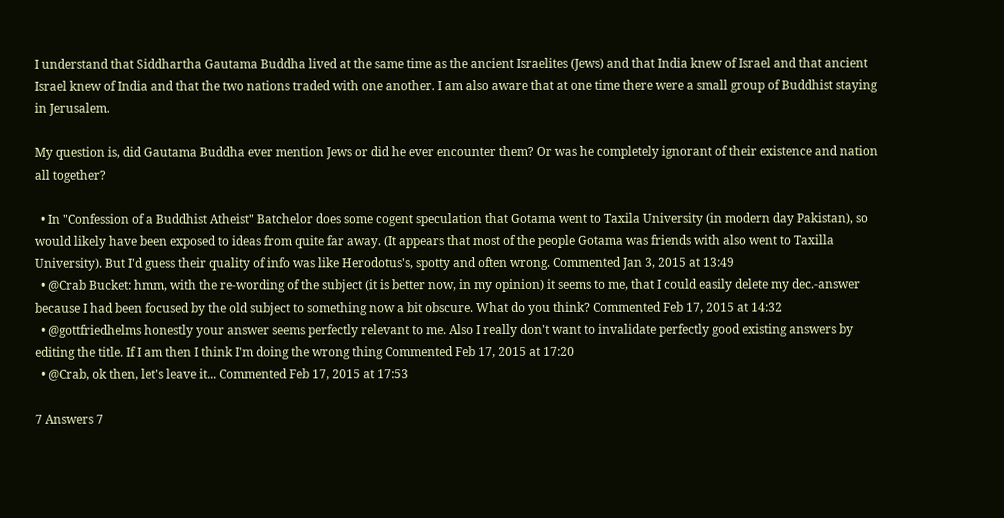I understand that Siddhartha Gautama Buddha lived at the same time as the ancient Israelites (Jews) and that India knew of Israel and that ancient Israel knew of India and that the two nations traded with one another. I am also aware that at one time there were a small group of Buddhist staying in Jerusalem.

My question is, did Gautama Buddha ever mention Jews or did he ever encounter them? Or was he completely ignorant of their existence and nation all together?

  • In "Confession of a Buddhist Atheist" Batchelor does some cogent speculation that Gotama went to Taxila University (in modern day Pakistan), so would likely have been exposed to ideas from quite far away. (It appears that most of the people Gotama was friends with also went to Taxilla University). But I'd guess their quality of info was like Herodotus's, spotty and often wrong. Commented Jan 3, 2015 at 13:49
  • @Crab Bucket: hmm, with the re-wording of the subject (it is better now, in my opinion) it seems to me, that I could easily delete my dec.-answer because I had been focused by the old subject to something now a bit obscure. What do you think? Commented Feb 17, 2015 at 14:32
  • @gottfriedhelms honestly your answer seems perfectly relevant to me. Also I really don't want to invalidate perfectly good existing answers by editing the title. If I am then I think I'm doing the wrong thing Commented Feb 17, 2015 at 17:20
  • @Crab, ok then, let's leave it... Commented Feb 17, 2015 at 17:53

7 Answers 7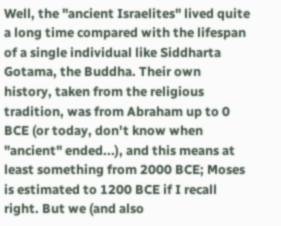Well, the "ancient Israelites" lived quite a long time compared with the lifespan of a single individual like Siddharta Gotama, the Buddha. Their own history, taken from the religious tradition, was from Abraham up to 0 BCE (or today, don't know when "ancient" ended...), and this means at least something from 2000 BCE; Moses is estimated to 1200 BCE if I recall right. But we (and also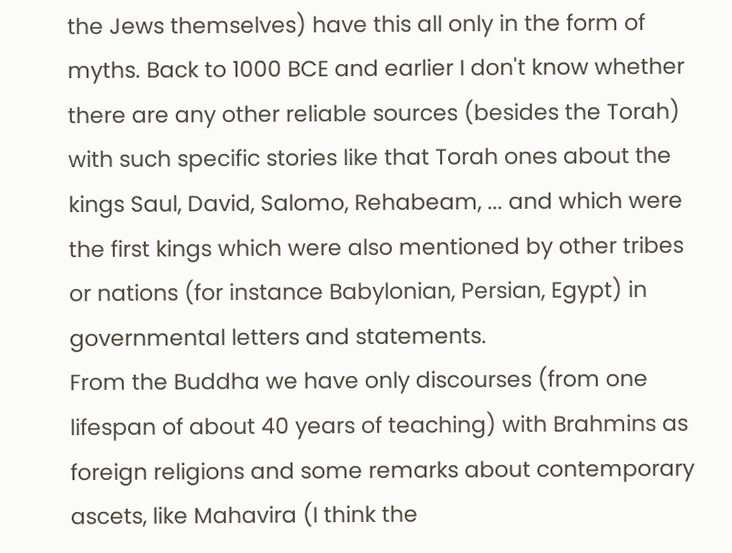the Jews themselves) have this all only in the form of myths. Back to 1000 BCE and earlier I don't know whether there are any other reliable sources (besides the Torah) with such specific stories like that Torah ones about the kings Saul, David, Salomo, Rehabeam, ... and which were the first kings which were also mentioned by other tribes or nations (for instance Babylonian, Persian, Egypt) in governmental letters and statements.
From the Buddha we have only discourses (from one lifespan of about 40 years of teaching) with Brahmins as foreign religions and some remarks about contemporary ascets, like Mahavira (I think the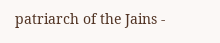patriarch of the Jains -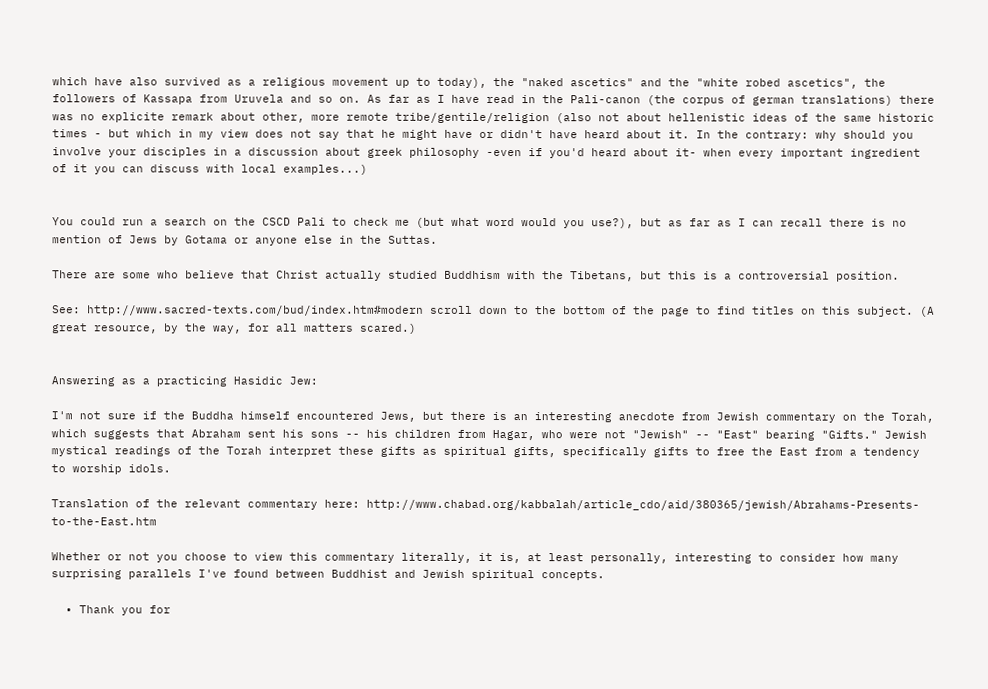which have also survived as a religious movement up to today), the "naked ascetics" and the "white robed ascetics", the followers of Kassapa from Uruvela and so on. As far as I have read in the Pali-canon (the corpus of german translations) there was no explicite remark about other, more remote tribe/gentile/religion (also not about hellenistic ideas of the same historic times - but which in my view does not say that he might have or didn't have heard about it. In the contrary: why should you involve your disciples in a discussion about greek philosophy -even if you'd heard about it- when every important ingredient of it you can discuss with local examples...)


You could run a search on the CSCD Pali to check me (but what word would you use?), but as far as I can recall there is no mention of Jews by Gotama or anyone else in the Suttas.

There are some who believe that Christ actually studied Buddhism with the Tibetans, but this is a controversial position.

See: http://www.sacred-texts.com/bud/index.htm#modern scroll down to the bottom of the page to find titles on this subject. (A great resource, by the way, for all matters scared.)


Answering as a practicing Hasidic Jew:

I'm not sure if the Buddha himself encountered Jews, but there is an interesting anecdote from Jewish commentary on the Torah, which suggests that Abraham sent his sons -- his children from Hagar, who were not "Jewish" -- "East" bearing "Gifts." Jewish mystical readings of the Torah interpret these gifts as spiritual gifts, specifically gifts to free the East from a tendency to worship idols.

Translation of the relevant commentary here: http://www.chabad.org/kabbalah/article_cdo/aid/380365/jewish/Abrahams-Presents-to-the-East.htm

Whether or not you choose to view this commentary literally, it is, at least personally, interesting to consider how many surprising parallels I've found between Buddhist and Jewish spiritual concepts.

  • Thank you for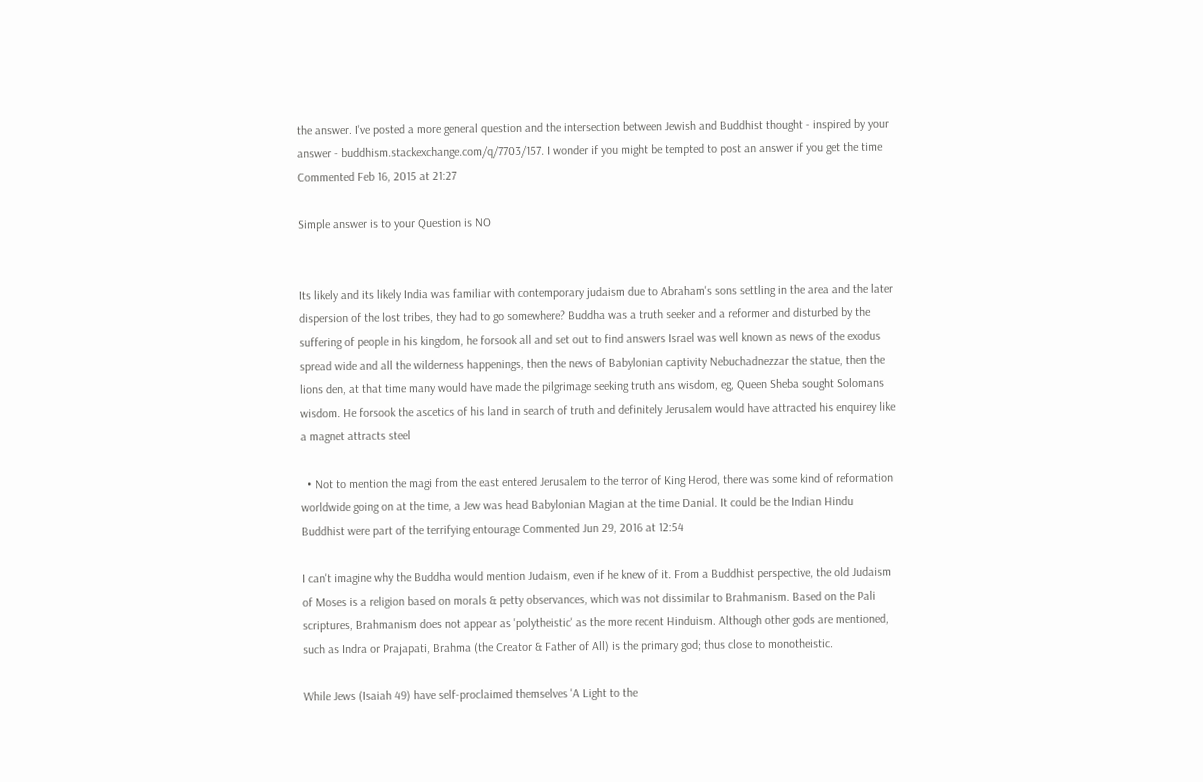the answer. I've posted a more general question and the intersection between Jewish and Buddhist thought - inspired by your answer - buddhism.stackexchange.com/q/7703/157. I wonder if you might be tempted to post an answer if you get the time Commented Feb 16, 2015 at 21:27

Simple answer is to your Question is NO


Its likely and its likely India was familiar with contemporary judaism due to Abraham's sons settling in the area and the later dispersion of the lost tribes, they had to go somewhere? Buddha was a truth seeker and a reformer and disturbed by the suffering of people in his kingdom, he forsook all and set out to find answers Israel was well known as news of the exodus spread wide and all the wilderness happenings, then the news of Babylonian captivity Nebuchadnezzar the statue, then the lions den, at that time many would have made the pilgrimage seeking truth ans wisdom, eg, Queen Sheba sought Solomans wisdom. He forsook the ascetics of his land in search of truth and definitely Jerusalem would have attracted his enquirey like a magnet attracts steel

  • Not to mention the magi from the east entered Jerusalem to the terror of King Herod, there was some kind of reformation worldwide going on at the time, a Jew was head Babylonian Magian at the time Danial. It could be the Indian Hindu Buddhist were part of the terrifying entourage Commented Jun 29, 2016 at 12:54

I can't imagine why the Buddha would mention Judaism, even if he knew of it. From a Buddhist perspective, the old Judaism of Moses is a religion based on morals & petty observances, which was not dissimilar to Brahmanism. Based on the Pali scriptures, Brahmanism does not appear as 'polytheistic' as the more recent Hinduism. Although other gods are mentioned, such as Indra or Prajapati, Brahma (the Creator & Father of All) is the primary god; thus close to monotheistic.

While Jews (Isaiah 49) have self-proclaimed themselves 'A Light to the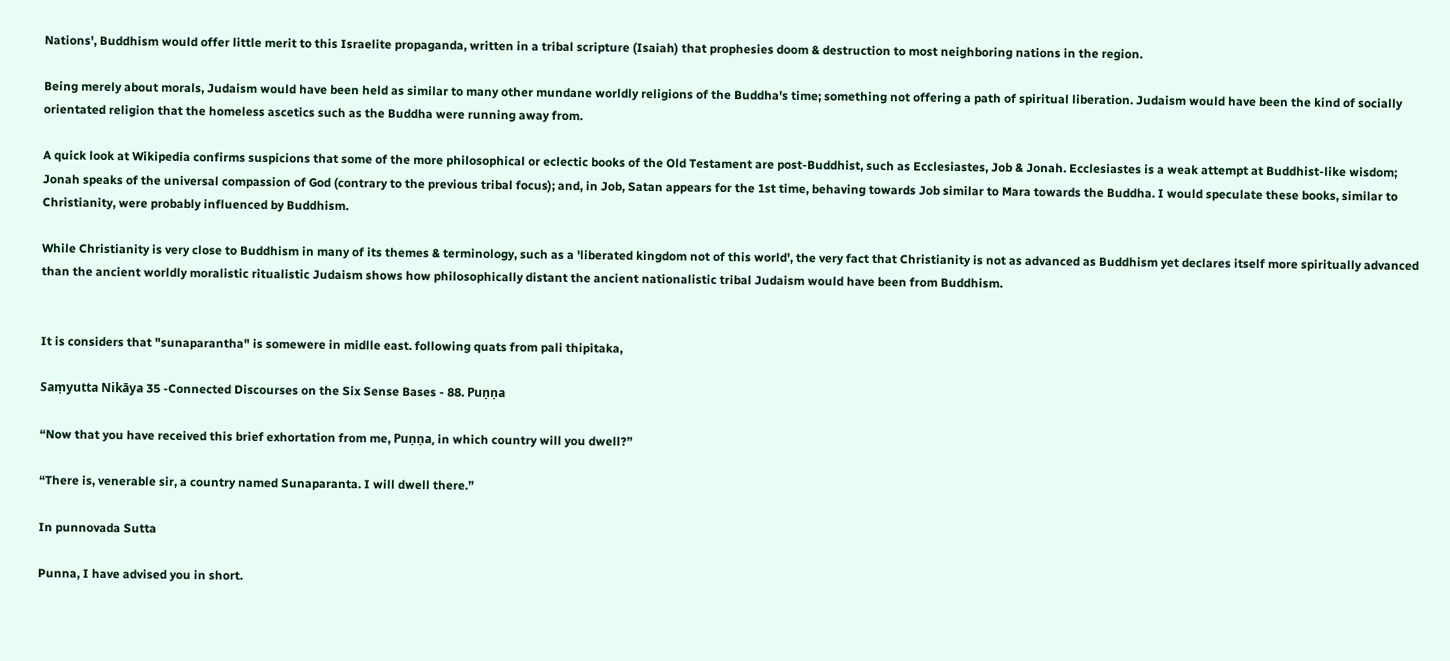Nations', Buddhism would offer little merit to this Israelite propaganda, written in a tribal scripture (Isaiah) that prophesies doom & destruction to most neighboring nations in the region.

Being merely about morals, Judaism would have been held as similar to many other mundane worldly religions of the Buddha's time; something not offering a path of spiritual liberation. Judaism would have been the kind of socially orientated religion that the homeless ascetics such as the Buddha were running away from.

A quick look at Wikipedia confirms suspicions that some of the more philosophical or eclectic books of the Old Testament are post-Buddhist, such as Ecclesiastes, Job & Jonah. Ecclesiastes is a weak attempt at Buddhist-like wisdom; Jonah speaks of the universal compassion of God (contrary to the previous tribal focus); and, in Job, Satan appears for the 1st time, behaving towards Job similar to Mara towards the Buddha. I would speculate these books, similar to Christianity, were probably influenced by Buddhism.

While Christianity is very close to Buddhism in many of its themes & terminology, such as a 'liberated kingdom not of this world', the very fact that Christianity is not as advanced as Buddhism yet declares itself more spiritually advanced than the ancient worldly moralistic ritualistic Judaism shows how philosophically distant the ancient nationalistic tribal Judaism would have been from Buddhism.


It is considers that "sunaparantha" is somewere in midlle east. following quats from pali thipitaka,

Saṃyutta Nikāya 35 -Connected Discourses on the Six Sense Bases - 88. Puṇṇa

“Now that you have received this brief exhortation from me, Puṇṇa, in which country will you dwell?”

“There is, venerable sir, a country named Sunaparanta. I will dwell there.”

In punnovada Sutta

Punna, I have advised you in short.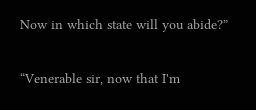Now in which state will you abide?”

“Venerable sir, now that I'm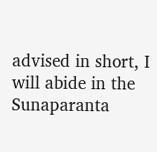advised in short, I will abide in the Sunaparanta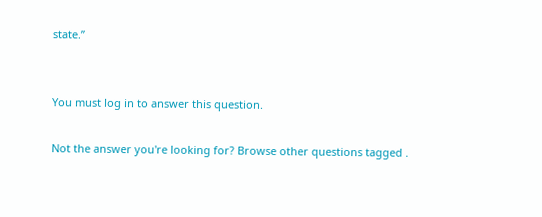state.”


You must log in to answer this question.

Not the answer you're looking for? Browse other questions tagged .